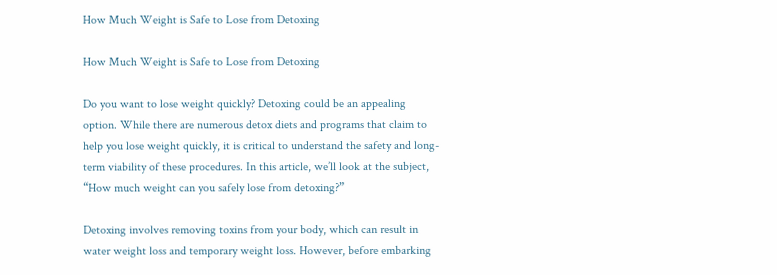How Much Weight is Safe to Lose from Detoxing

How Much Weight is Safe to Lose from Detoxing

Do you want to lose weight quickly? Detoxing could be an appealing option. While there are numerous detox diets and programs that claim to help you lose weight quickly, it is critical to understand the safety and long-term viability of these procedures. In this article, we’ll look at the subject, “How much weight can you safely lose from detoxing?”

Detoxing involves removing toxins from your body, which can result in water weight loss and temporary weight loss. However, before embarking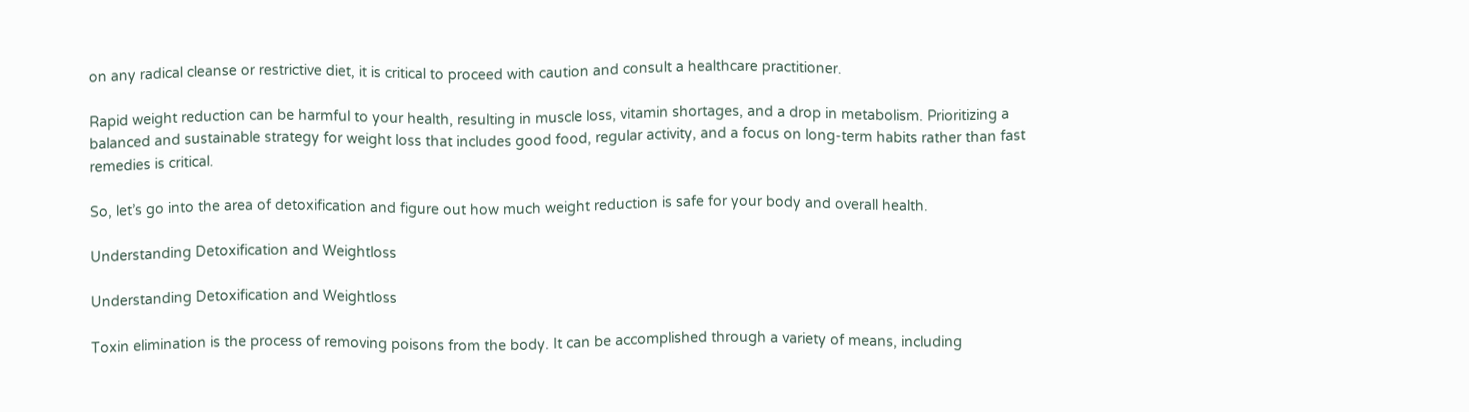on any radical cleanse or restrictive diet, it is critical to proceed with caution and consult a healthcare practitioner.

Rapid weight reduction can be harmful to your health, resulting in muscle loss, vitamin shortages, and a drop in metabolism. Prioritizing a balanced and sustainable strategy for weight loss that includes good food, regular activity, and a focus on long-term habits rather than fast remedies is critical.

So, let’s go into the area of detoxification and figure out how much weight reduction is safe for your body and overall health.

Understanding Detoxification and Weightloss

Understanding Detoxification and Weightloss

Toxin elimination is the process of removing poisons from the body. It can be accomplished through a variety of means, including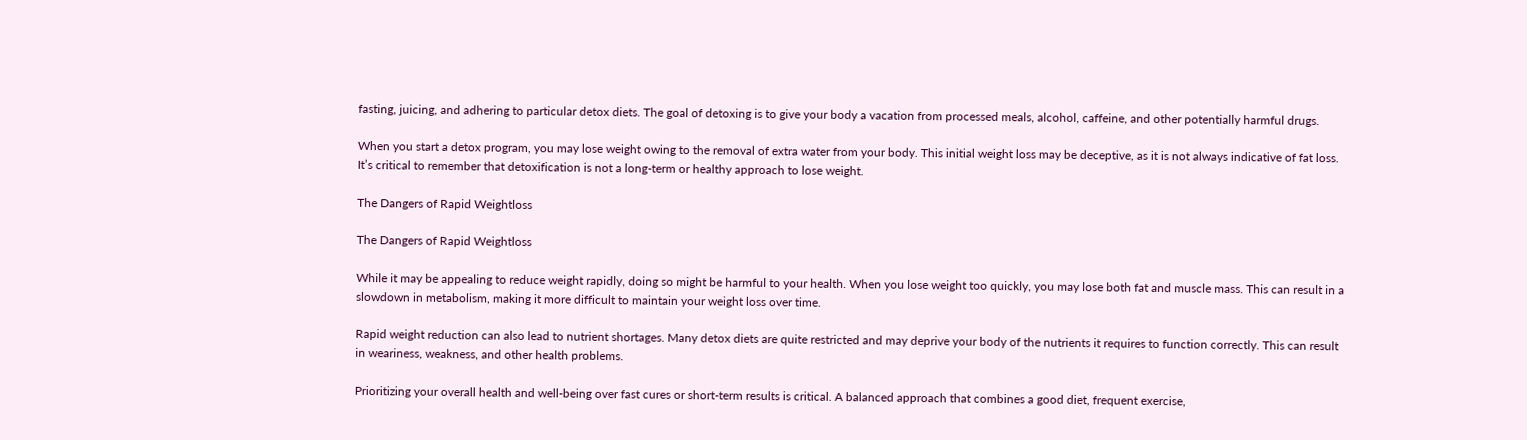fasting, juicing, and adhering to particular detox diets. The goal of detoxing is to give your body a vacation from processed meals, alcohol, caffeine, and other potentially harmful drugs.

When you start a detox program, you may lose weight owing to the removal of extra water from your body. This initial weight loss may be deceptive, as it is not always indicative of fat loss. It’s critical to remember that detoxification is not a long-term or healthy approach to lose weight.

The Dangers of Rapid Weightloss

The Dangers of Rapid Weightloss

While it may be appealing to reduce weight rapidly, doing so might be harmful to your health. When you lose weight too quickly, you may lose both fat and muscle mass. This can result in a slowdown in metabolism, making it more difficult to maintain your weight loss over time.

Rapid weight reduction can also lead to nutrient shortages. Many detox diets are quite restricted and may deprive your body of the nutrients it requires to function correctly. This can result in weariness, weakness, and other health problems.

Prioritizing your overall health and well-being over fast cures or short-term results is critical. A balanced approach that combines a good diet, frequent exercise,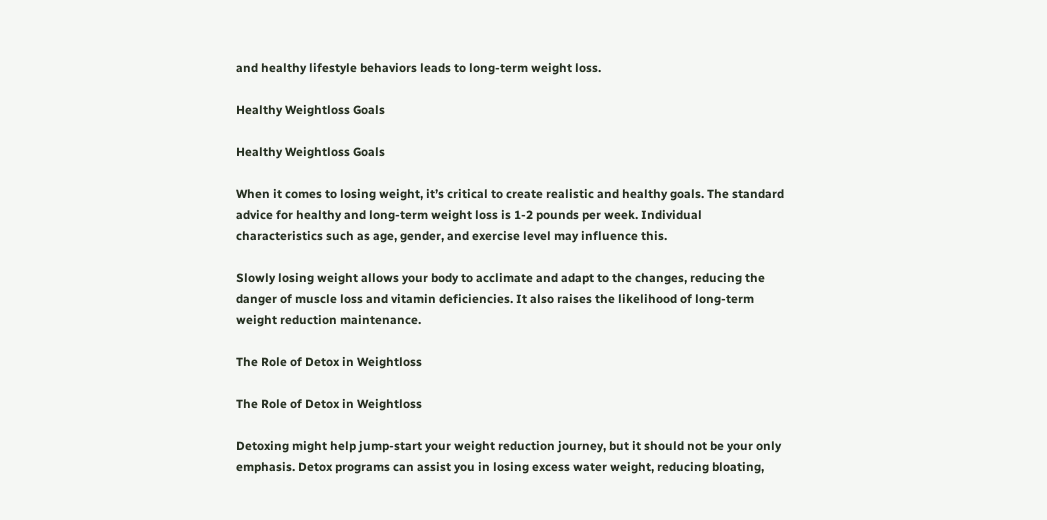and healthy lifestyle behaviors leads to long-term weight loss.

Healthy Weightloss Goals

Healthy Weightloss Goals

When it comes to losing weight, it’s critical to create realistic and healthy goals. The standard advice for healthy and long-term weight loss is 1-2 pounds per week. Individual characteristics such as age, gender, and exercise level may influence this.

Slowly losing weight allows your body to acclimate and adapt to the changes, reducing the danger of muscle loss and vitamin deficiencies. It also raises the likelihood of long-term weight reduction maintenance.

The Role of Detox in Weightloss

The Role of Detox in Weightloss

Detoxing might help jump-start your weight reduction journey, but it should not be your only emphasis. Detox programs can assist you in losing excess water weight, reducing bloating,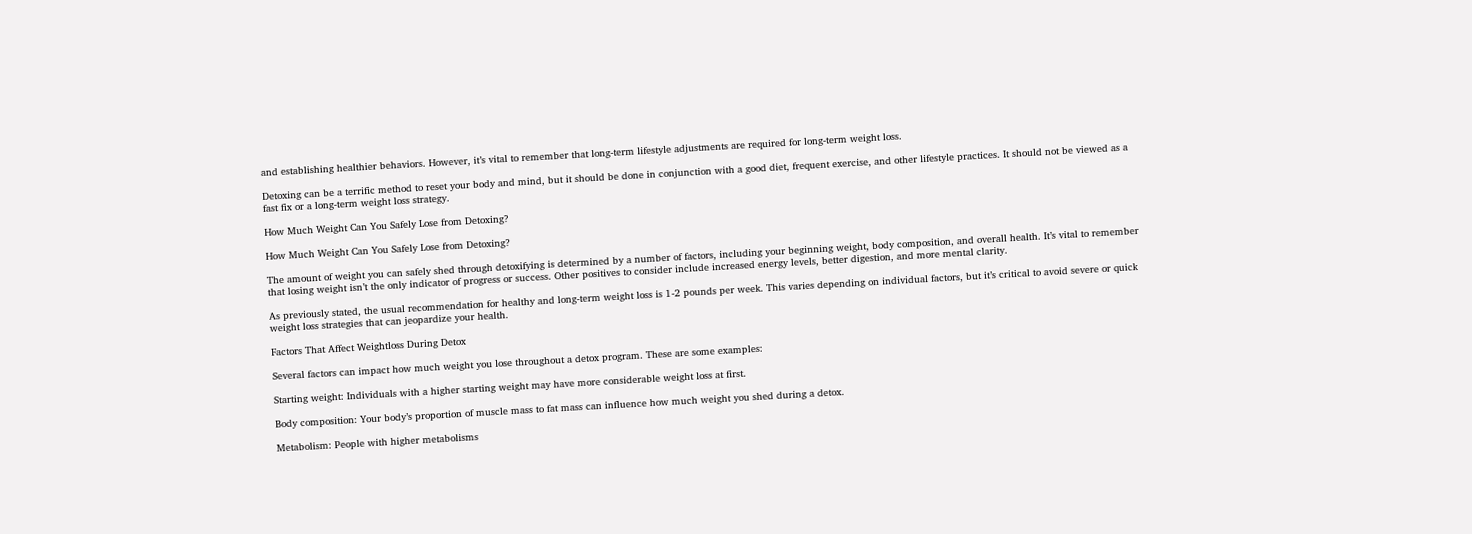and establishing healthier behaviors. However, it’s vital to remember that long-term lifestyle adjustments are required for long-term weight loss.

Detoxing can be a terrific method to reset your body and mind, but it should be done in conjunction with a good diet, frequent exercise, and other lifestyle practices. It should not be viewed as a fast fix or a long-term weight loss strategy.

How Much Weight Can You Safely Lose from Detoxing?

How Much Weight Can You Safely Lose from Detoxing?

The amount of weight you can safely shed through detoxifying is determined by a number of factors, including your beginning weight, body composition, and overall health. It’s vital to remember that losing weight isn’t the only indicator of progress or success. Other positives to consider include increased energy levels, better digestion, and more mental clarity.

As previously stated, the usual recommendation for healthy and long-term weight loss is 1-2 pounds per week. This varies depending on individual factors, but it’s critical to avoid severe or quick weight loss strategies that can jeopardize your health.

Factors That Affect Weightloss During Detox

Several factors can impact how much weight you lose throughout a detox program. These are some examples:

Starting weight: Individuals with a higher starting weight may have more considerable weight loss at first.

Body composition: Your body’s proportion of muscle mass to fat mass can influence how much weight you shed during a detox.

Metabolism: People with higher metabolisms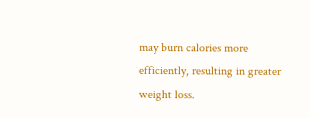may burn calories more efficiently, resulting in greater weight loss.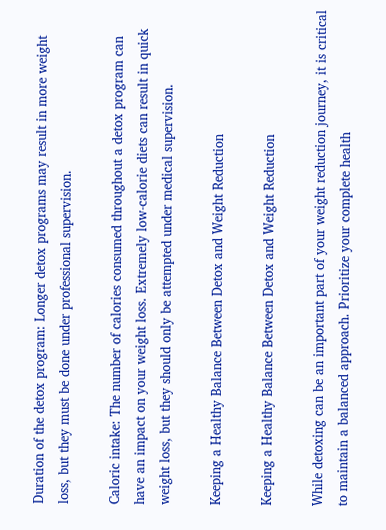Duration of the detox program: Longer detox programs may result in more weight loss, but they must be done under professional supervision.

Caloric intake: The number of calories consumed throughout a detox program can have an impact on your weight loss. Extremely low-calorie diets can result in quick weight loss, but they should only be attempted under medical supervision.

Keeping a Healthy Balance Between Detox and Weight Reduction

Keeping a Healthy Balance Between Detox and Weight Reduction

While detoxing can be an important part of your weight reduction journey, it is critical to maintain a balanced approach. Prioritize your complete health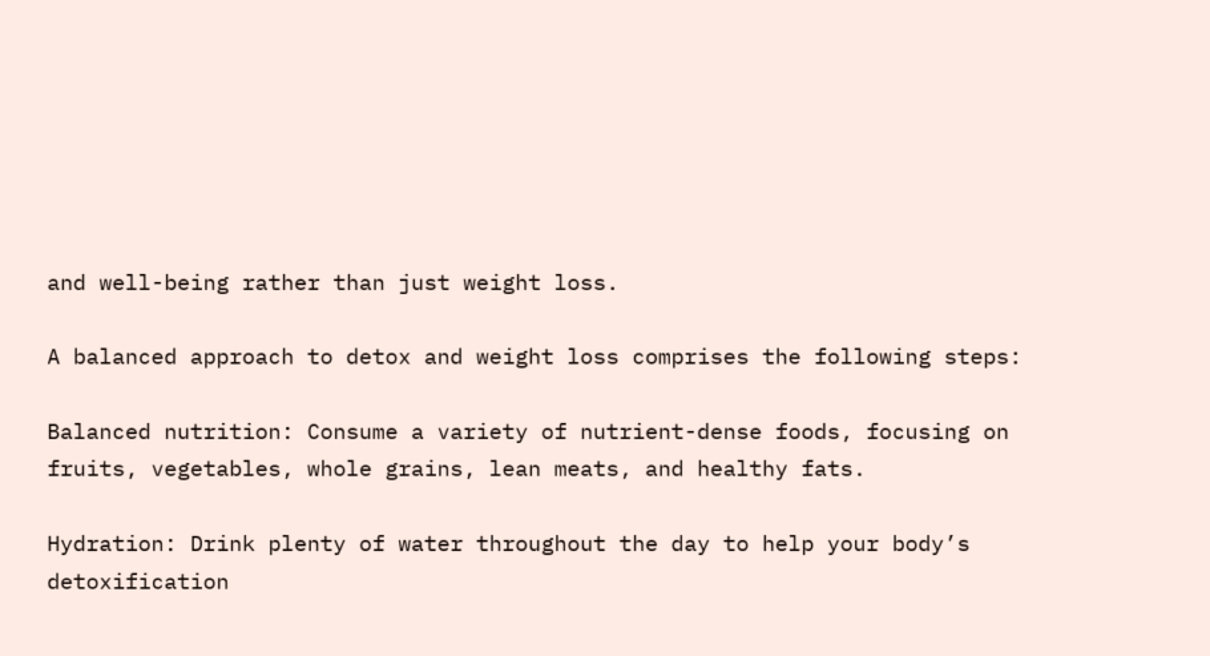and well-being rather than just weight loss.

A balanced approach to detox and weight loss comprises the following steps:

Balanced nutrition: Consume a variety of nutrient-dense foods, focusing on fruits, vegetables, whole grains, lean meats, and healthy fats.

Hydration: Drink plenty of water throughout the day to help your body’s detoxification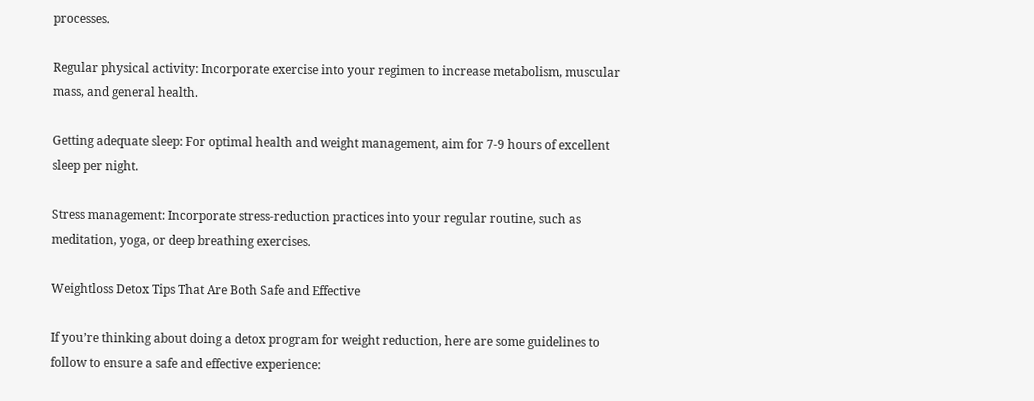processes.

Regular physical activity: Incorporate exercise into your regimen to increase metabolism, muscular mass, and general health.

Getting adequate sleep: For optimal health and weight management, aim for 7-9 hours of excellent sleep per night.

Stress management: Incorporate stress-reduction practices into your regular routine, such as meditation, yoga, or deep breathing exercises.

Weightloss Detox Tips That Are Both Safe and Effective

If you’re thinking about doing a detox program for weight reduction, here are some guidelines to follow to ensure a safe and effective experience: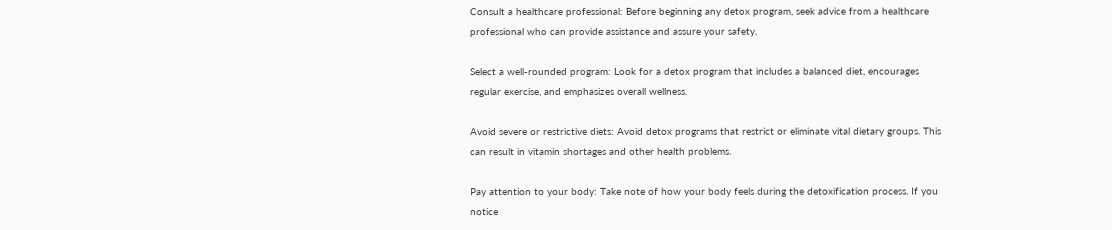Consult a healthcare professional: Before beginning any detox program, seek advice from a healthcare professional who can provide assistance and assure your safety.

Select a well-rounded program: Look for a detox program that includes a balanced diet, encourages regular exercise, and emphasizes overall wellness.

Avoid severe or restrictive diets: Avoid detox programs that restrict or eliminate vital dietary groups. This can result in vitamin shortages and other health problems.

Pay attention to your body: Take note of how your body feels during the detoxification process. If you notice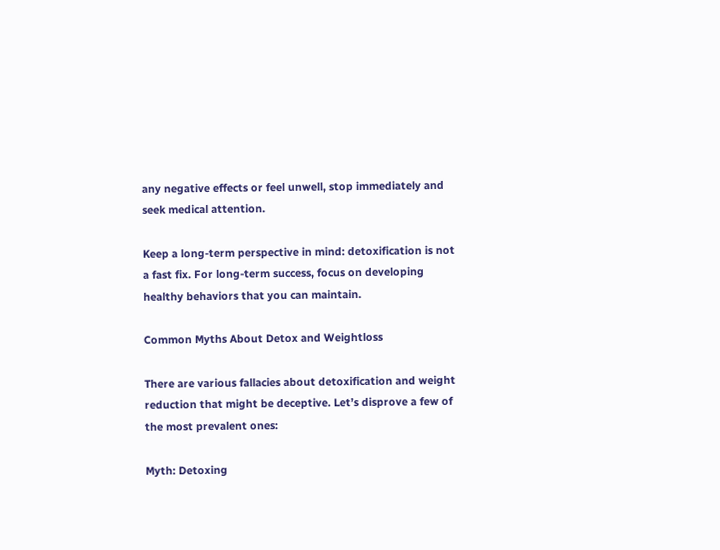any negative effects or feel unwell, stop immediately and seek medical attention.

Keep a long-term perspective in mind: detoxification is not a fast fix. For long-term success, focus on developing healthy behaviors that you can maintain.

Common Myths About Detox and Weightloss

There are various fallacies about detoxification and weight reduction that might be deceptive. Let’s disprove a few of the most prevalent ones:

Myth: Detoxing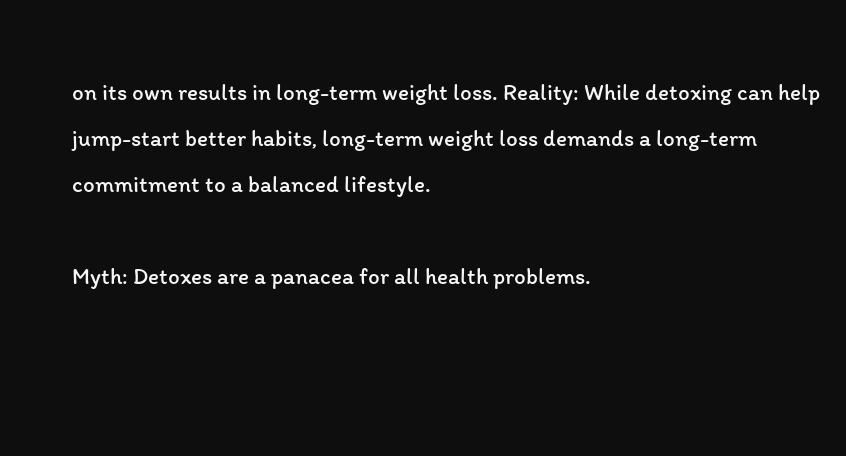on its own results in long-term weight loss. Reality: While detoxing can help jump-start better habits, long-term weight loss demands a long-term commitment to a balanced lifestyle.

Myth: Detoxes are a panacea for all health problems.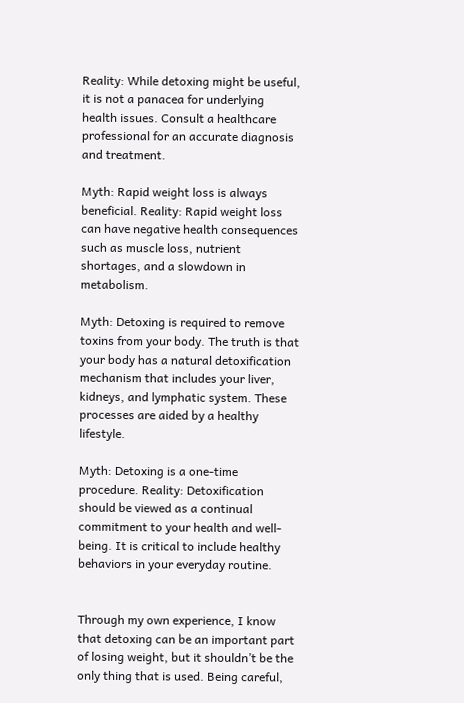Reality: While detoxing might be useful, it is not a panacea for underlying health issues. Consult a healthcare professional for an accurate diagnosis and treatment.

Myth: Rapid weight loss is always beneficial. Reality: Rapid weight loss can have negative health consequences such as muscle loss, nutrient shortages, and a slowdown in metabolism.

Myth: Detoxing is required to remove toxins from your body. The truth is that your body has a natural detoxification mechanism that includes your liver, kidneys, and lymphatic system. These processes are aided by a healthy lifestyle.

Myth: Detoxing is a one-time procedure. Reality: Detoxification should be viewed as a continual commitment to your health and well-being. It is critical to include healthy behaviors in your everyday routine.


Through my own experience, I know that detoxing can be an important part of losing weight, but it shouldn’t be the only thing that is used. Being careful,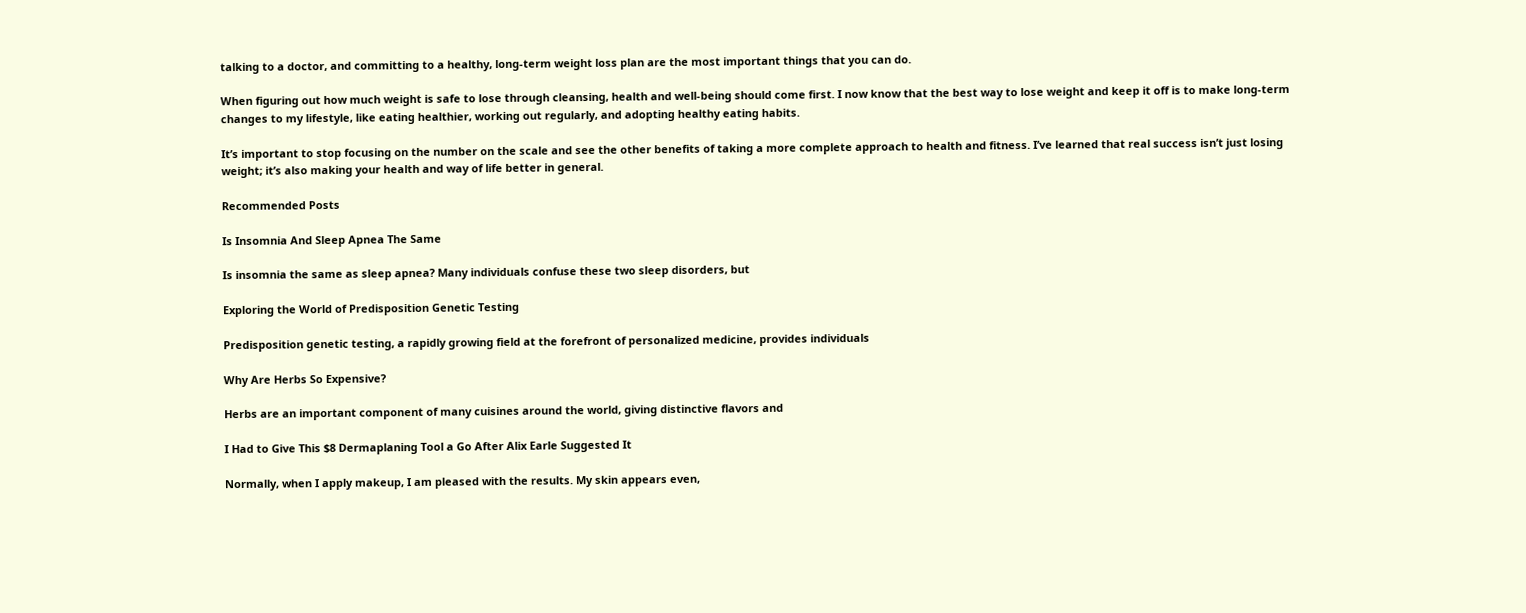talking to a doctor, and committing to a healthy, long-term weight loss plan are the most important things that you can do.

When figuring out how much weight is safe to lose through cleansing, health and well-being should come first. I now know that the best way to lose weight and keep it off is to make long-term changes to my lifestyle, like eating healthier, working out regularly, and adopting healthy eating habits.

It’s important to stop focusing on the number on the scale and see the other benefits of taking a more complete approach to health and fitness. I’ve learned that real success isn’t just losing weight; it’s also making your health and way of life better in general.

Recommended Posts

Is Insomnia And Sleep Apnea The Same

Is insomnia the same as sleep apnea? Many individuals confuse these two sleep disorders, but

Exploring the World of Predisposition Genetic Testing

Predisposition genetic testing, a rapidly growing field at the forefront of personalized medicine, provides individuals

Why Are Herbs So Expensive?

Herbs are an important component of many cuisines around the world, giving distinctive flavors and

I Had to Give This $8 Dermaplaning Tool a Go After Alix Earle Suggested It

Normally, when I apply makeup, I am pleased with the results. My skin appears even,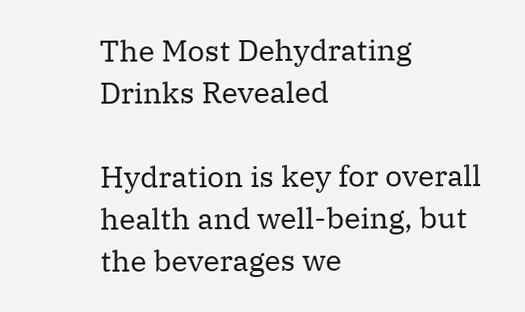The Most Dehydrating Drinks Revealed

Hydration is key for overall health and well-being, but the beverages we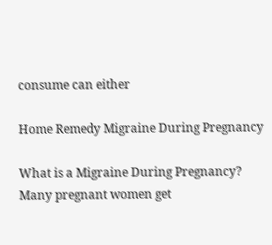consume can either

Home Remedy Migraine During Pregnancy

What is a Migraine During Pregnancy? Many pregnant women get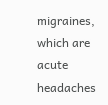migraines, which are acute headaches